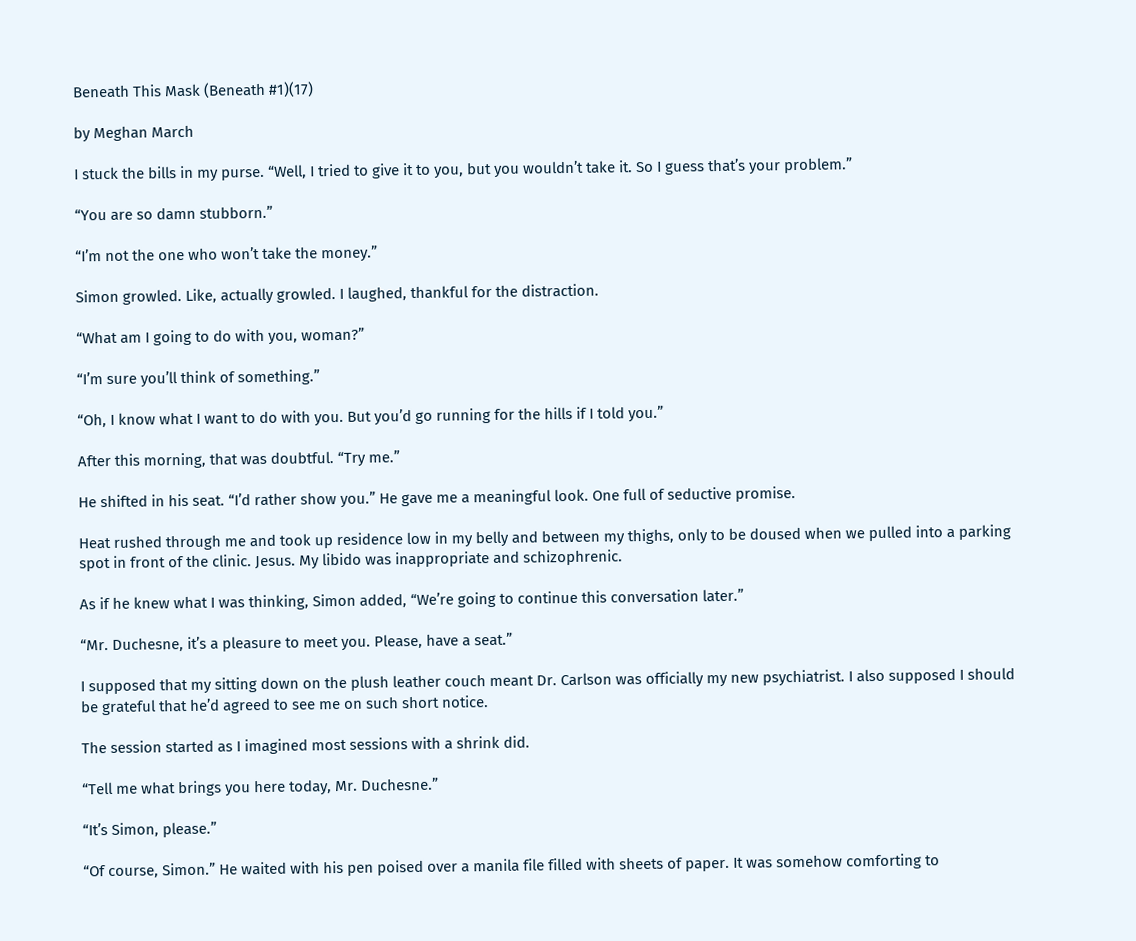Beneath This Mask (Beneath #1)(17)

by Meghan March

I stuck the bills in my purse. “Well, I tried to give it to you, but you wouldn’t take it. So I guess that’s your problem.”

“You are so damn stubborn.”

“I’m not the one who won’t take the money.”

Simon growled. Like, actually growled. I laughed, thankful for the distraction.

“What am I going to do with you, woman?”

“I’m sure you’ll think of something.”

“Oh, I know what I want to do with you. But you’d go running for the hills if I told you.”

After this morning, that was doubtful. “Try me.”

He shifted in his seat. “I’d rather show you.” He gave me a meaningful look. One full of seductive promise.

Heat rushed through me and took up residence low in my belly and between my thighs, only to be doused when we pulled into a parking spot in front of the clinic. Jesus. My libido was inappropriate and schizophrenic.

As if he knew what I was thinking, Simon added, “We’re going to continue this conversation later.”

“Mr. Duchesne, it’s a pleasure to meet you. Please, have a seat.”

I supposed that my sitting down on the plush leather couch meant Dr. Carlson was officially my new psychiatrist. I also supposed I should be grateful that he’d agreed to see me on such short notice.

The session started as I imagined most sessions with a shrink did.

“Tell me what brings you here today, Mr. Duchesne.”

“It’s Simon, please.”

“Of course, Simon.” He waited with his pen poised over a manila file filled with sheets of paper. It was somehow comforting to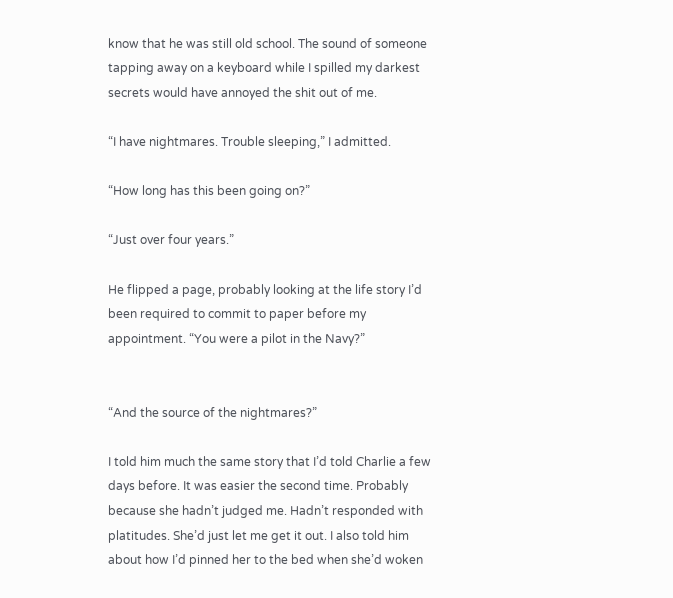know that he was still old school. The sound of someone tapping away on a keyboard while I spilled my darkest secrets would have annoyed the shit out of me.

“I have nightmares. Trouble sleeping,” I admitted.

“How long has this been going on?”

“Just over four years.”

He flipped a page, probably looking at the life story I’d been required to commit to paper before my appointment. “You were a pilot in the Navy?”


“And the source of the nightmares?”

I told him much the same story that I’d told Charlie a few days before. It was easier the second time. Probably because she hadn’t judged me. Hadn’t responded with platitudes. She’d just let me get it out. I also told him about how I’d pinned her to the bed when she’d woken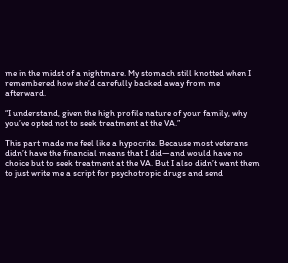me in the midst of a nightmare. My stomach still knotted when I remembered how she’d carefully backed away from me afterward.

“I understand, given the high profile nature of your family, why you’ve opted not to seek treatment at the VA.”

This part made me feel like a hypocrite. Because most veterans didn’t have the financial means that I did—and would have no choice but to seek treatment at the VA. But I also didn’t want them to just write me a script for psychotropic drugs and send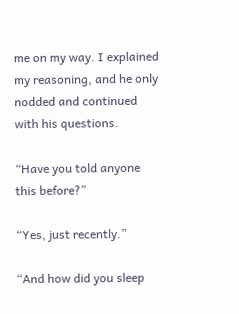me on my way. I explained my reasoning, and he only nodded and continued with his questions.

“Have you told anyone this before?”

“Yes, just recently.”

“And how did you sleep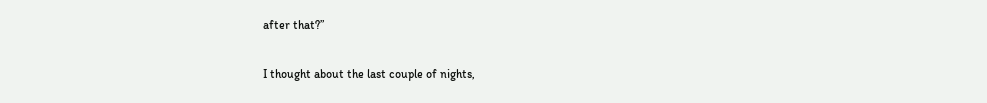after that?”

I thought about the last couple of nights,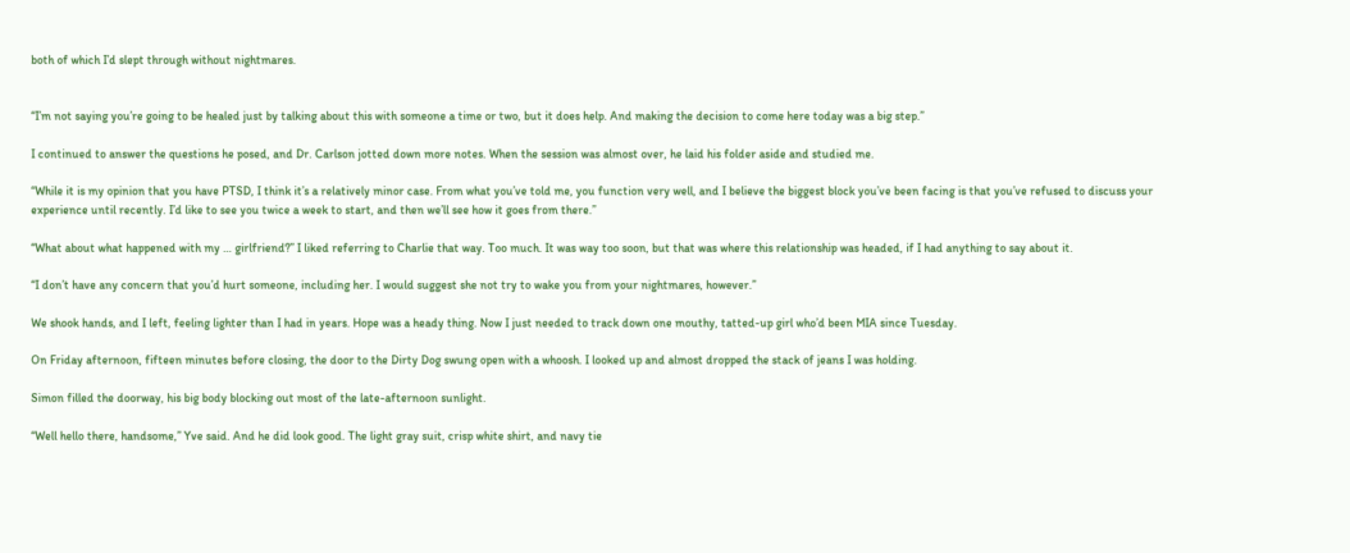both of which I’d slept through without nightmares.


“I’m not saying you’re going to be healed just by talking about this with someone a time or two, but it does help. And making the decision to come here today was a big step.”

I continued to answer the questions he posed, and Dr. Carlson jotted down more notes. When the session was almost over, he laid his folder aside and studied me.

“While it is my opinion that you have PTSD, I think it’s a relatively minor case. From what you’ve told me, you function very well, and I believe the biggest block you’ve been facing is that you’ve refused to discuss your experience until recently. I’d like to see you twice a week to start, and then we’ll see how it goes from there.”

“What about what happened with my … girlfriend?” I liked referring to Charlie that way. Too much. It was way too soon, but that was where this relationship was headed, if I had anything to say about it.

“I don’t have any concern that you’d hurt someone, including her. I would suggest she not try to wake you from your nightmares, however.”

We shook hands, and I left, feeling lighter than I had in years. Hope was a heady thing. Now I just needed to track down one mouthy, tatted-up girl who’d been MIA since Tuesday.

On Friday afternoon, fifteen minutes before closing, the door to the Dirty Dog swung open with a whoosh. I looked up and almost dropped the stack of jeans I was holding.

Simon filled the doorway, his big body blocking out most of the late-afternoon sunlight.

“Well hello there, handsome,” Yve said. And he did look good. The light gray suit, crisp white shirt, and navy tie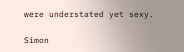were understated yet sexy.

Simon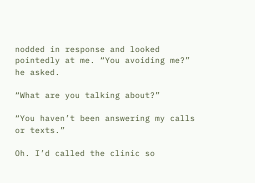nodded in response and looked pointedly at me. “You avoiding me?” he asked.

“What are you talking about?”

“You haven’t been answering my calls or texts.”

Oh. I’d called the clinic so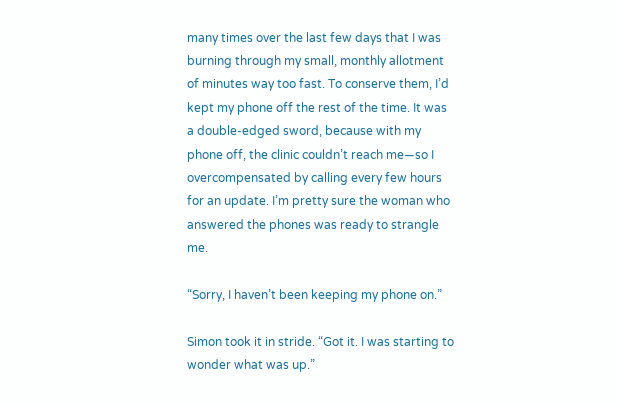many times over the last few days that I was burning through my small, monthly allotment of minutes way too fast. To conserve them, I’d kept my phone off the rest of the time. It was a double-edged sword, because with my phone off, the clinic couldn’t reach me—so I overcompensated by calling every few hours for an update. I’m pretty sure the woman who answered the phones was ready to strangle me.

“Sorry, I haven’t been keeping my phone on.”

Simon took it in stride. “Got it. I was starting to wonder what was up.”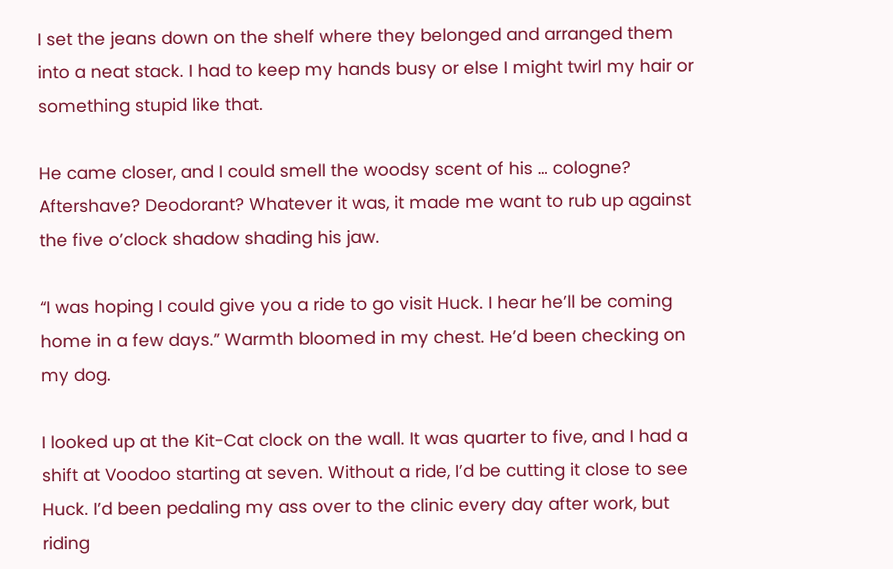I set the jeans down on the shelf where they belonged and arranged them into a neat stack. I had to keep my hands busy or else I might twirl my hair or something stupid like that.

He came closer, and I could smell the woodsy scent of his … cologne? Aftershave? Deodorant? Whatever it was, it made me want to rub up against the five o’clock shadow shading his jaw.

“I was hoping I could give you a ride to go visit Huck. I hear he’ll be coming home in a few days.” Warmth bloomed in my chest. He’d been checking on my dog.

I looked up at the Kit-Cat clock on the wall. It was quarter to five, and I had a shift at Voodoo starting at seven. Without a ride, I’d be cutting it close to see Huck. I’d been pedaling my ass over to the clinic every day after work, but riding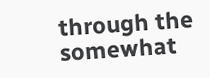through the somewhat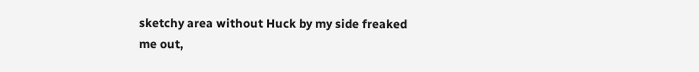sketchy area without Huck by my side freaked me out,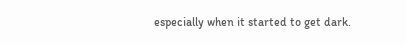especially when it started to get dark.